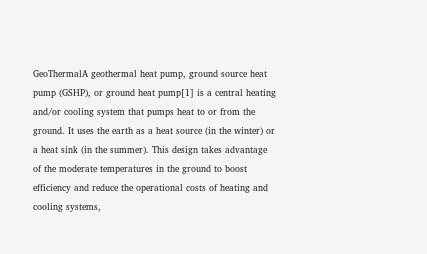GeoThermalA geothermal heat pump, ground source heat pump (GSHP), or ground heat pump[1] is a central heating and/or cooling system that pumps heat to or from the ground. It uses the earth as a heat source (in the winter) or a heat sink (in the summer). This design takes advantage of the moderate temperatures in the ground to boost efficiency and reduce the operational costs of heating and cooling systems,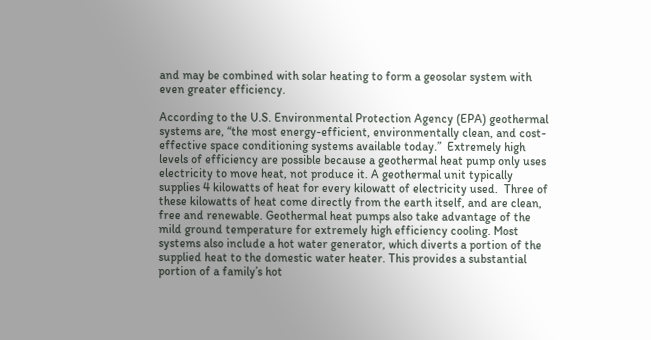and may be combined with solar heating to form a geosolar system with even greater efficiency.

According to the U.S. Environmental Protection Agency (EPA) geothermal systems are, “the most energy-efficient, environmentally clean, and cost-effective space conditioning systems available today.”  Extremely high levels of efficiency are possible because a geothermal heat pump only uses electricity to move heat, not produce it. A geothermal unit typically supplies 4 kilowatts of heat for every kilowatt of electricity used.  Three of these kilowatts of heat come directly from the earth itself, and are clean, free and renewable. Geothermal heat pumps also take advantage of the mild ground temperature for extremely high efficiency cooling. Most systems also include a hot water generator, which diverts a portion of the supplied heat to the domestic water heater. This provides a substantial portion of a family’s hot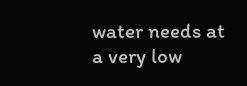water needs at a very low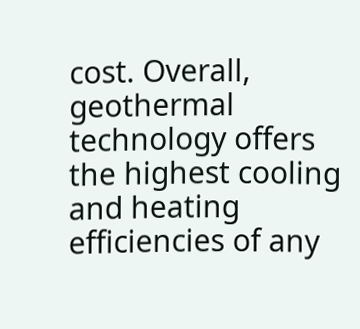cost. Overall, geothermal technology offers the highest cooling and heating efficiencies of any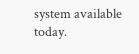system available today.